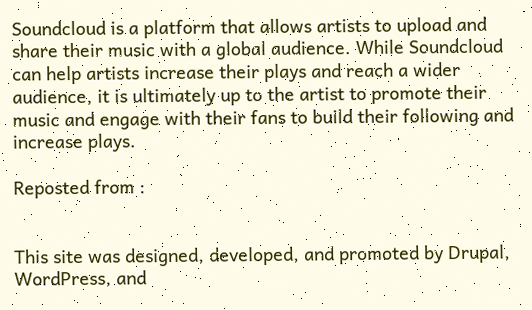Soundcloud is a platform that allows artists to upload and share their music with a global audience. While Soundcloud can help artists increase their plays and reach a wider audience, it is ultimately up to the artist to promote their music and engage with their fans to build their following and increase plays.

Reposted from :


This site was designed, developed, and promoted by Drupal, WordPress, and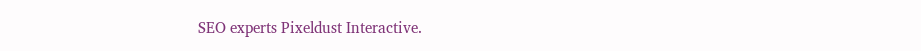SEO experts Pixeldust Interactive.